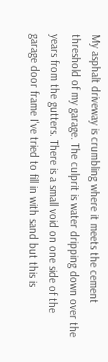My asphalt driveway is crumbling where it meets the cement threshold of my garage. The culprit is water dripping down over the years from the gutters. There is a small void on one side of the garage door frame I've tried to fill in with sand but this is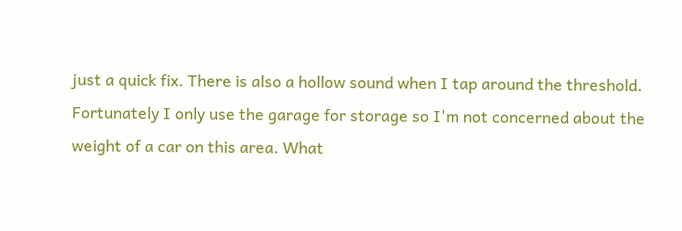just a quick fix. There is also a hollow sound when I tap around the threshold. Fortunately I only use the garage for storage so I'm not concerned about the weight of a car on this area. What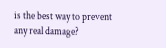is the best way to prevent any real damage?